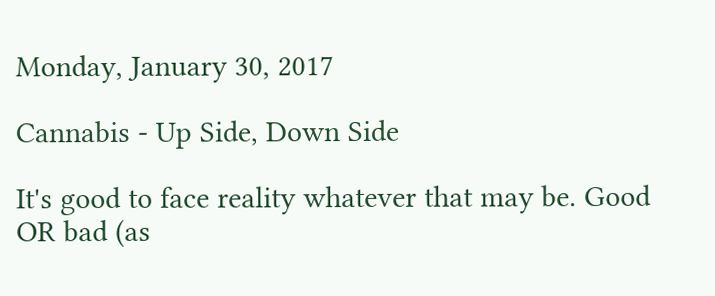Monday, January 30, 2017

Cannabis - Up Side, Down Side

It's good to face reality whatever that may be. Good OR bad (as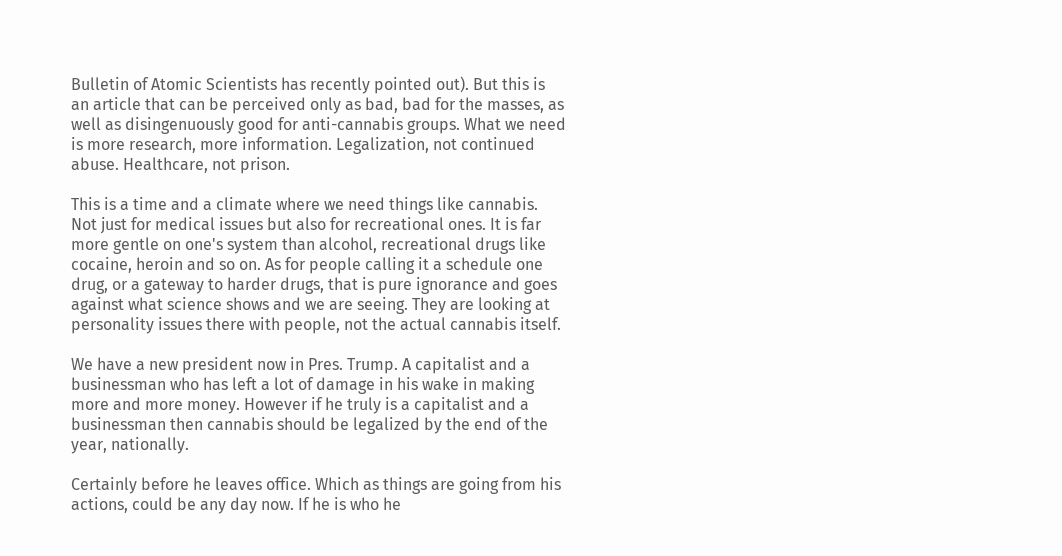Bulletin of Atomic Scientists has recently pointed out). But this is an article that can be perceived only as bad, bad for the masses, as well as disingenuously good for anti-cannabis groups. What we need is more research, more information. Legalization, not continued abuse. Healthcare, not prison.

This is a time and a climate where we need things like cannabis. Not just for medical issues but also for recreational ones. It is far more gentle on one's system than alcohol, recreational drugs like cocaine, heroin and so on. As for people calling it a schedule one drug, or a gateway to harder drugs, that is pure ignorance and goes against what science shows and we are seeing. They are looking at personality issues there with people, not the actual cannabis itself.

We have a new president now in Pres. Trump. A capitalist and a businessman who has left a lot of damage in his wake in making more and more money. However if he truly is a capitalist and a businessman then cannabis should be legalized by the end of the year, nationally.

Certainly before he leaves office. Which as things are going from his actions, could be any day now. If he is who he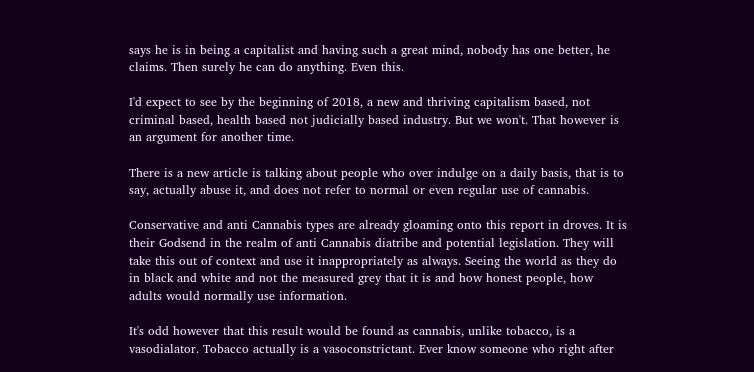says he is in being a capitalist and having such a great mind, nobody has one better, he claims. Then surely he can do anything. Even this.

I'd expect to see by the beginning of 2018, a new and thriving capitalism based, not criminal based, health based not judicially based industry. But we won't. That however is an argument for another time.

There is a new article is talking about people who over indulge on a daily basis, that is to say, actually abuse it, and does not refer to normal or even regular use of cannabis.

Conservative and anti Cannabis types are already gloaming onto this report in droves. It is their Godsend in the realm of anti Cannabis diatribe and potential legislation. They will take this out of context and use it inappropriately as always. Seeing the world as they do in black and white and not the measured grey that it is and how honest people, how adults would normally use information.

It's odd however that this result would be found as cannabis, unlike tobacco, is a vasodialator. Tobacco actually is a vasoconstrictant. Ever know someone who right after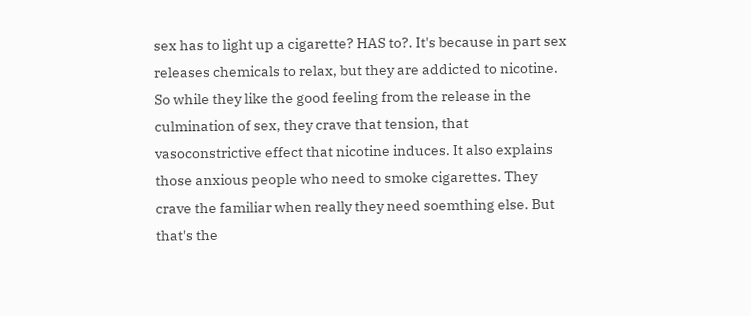sex has to light up a cigarette? HAS to?. It's because in part sex releases chemicals to relax, but they are addicted to nicotine. So while they like the good feeling from the release in the culmination of sex, they crave that tension, that vasoconstrictive effect that nicotine induces. It also explains those anxious people who need to smoke cigarettes. They crave the familiar when really they need soemthing else. But that's the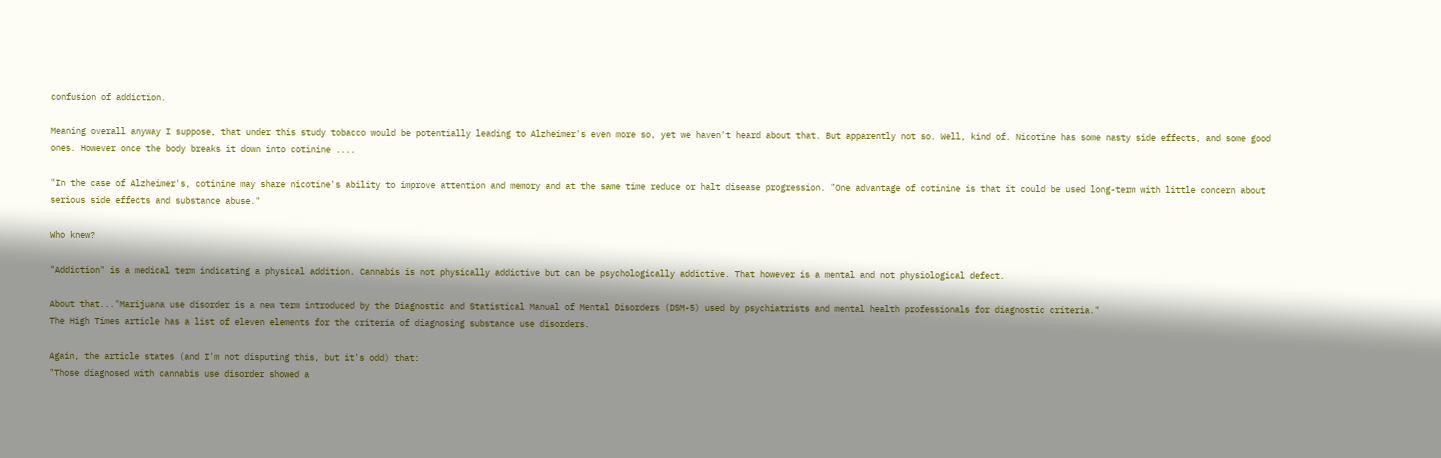confusion of addiction.

Meaning overall anyway I suppose, that under this study tobacco would be potentially leading to Alzheimer's even more so, yet we haven't heard about that. But apparently not so. Well, kind of. Nicotine has some nasty side effects, and some good ones. However once the body breaks it down into cotinine ....

"In the case of Alzheimer's, cotinine may share nicotine's ability to improve attention and memory and at the same time reduce or halt disease progression. "One advantage of cotinine is that it could be used long-term with little concern about serious side effects and substance abuse."

Who knew?

"Addiction" is a medical term indicating a physical addition. Cannabis is not physically addictive but can be psychologically addictive. That however is a mental and not physiological defect.

About that..."Marijuana use disorder is a new term introduced by the Diagnostic and Statistical Manual of Mental Disorders (DSM-5) used by psychiatrists and mental health professionals for diagnostic criteria."
The High Times article has a list of eleven elements for the criteria of diagnosing substance use disorders.

Again, the article states (and I'm not disputing this, but it's odd) that:
"Those diagnosed with cannabis use disorder showed a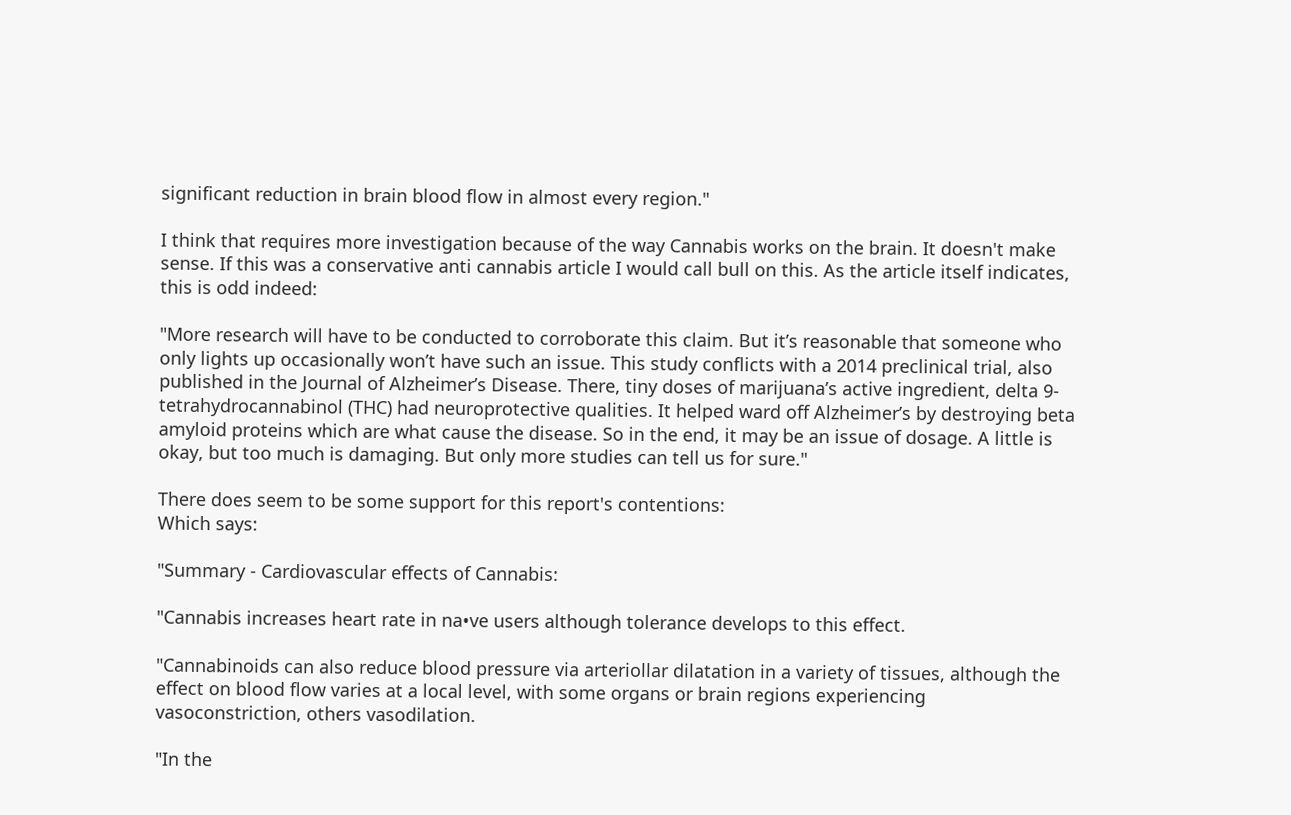significant reduction in brain blood flow in almost every region."

I think that requires more investigation because of the way Cannabis works on the brain. It doesn't make sense. If this was a conservative anti cannabis article I would call bull on this. As the article itself indicates, this is odd indeed:

"More research will have to be conducted to corroborate this claim. But it’s reasonable that someone who only lights up occasionally won’t have such an issue. This study conflicts with a 2014 preclinical trial, also published in the Journal of Alzheimer’s Disease. There, tiny doses of marijuana’s active ingredient, delta 9-tetrahydrocannabinol (THC) had neuroprotective qualities. It helped ward off Alzheimer’s by destroying beta amyloid proteins which are what cause the disease. So in the end, it may be an issue of dosage. A little is okay, but too much is damaging. But only more studies can tell us for sure."

There does seem to be some support for this report's contentions:
Which says:

"Summary - Cardiovascular effects of Cannabis:

"Cannabis increases heart rate in na•ve users although tolerance develops to this effect.

"Cannabinoids can also reduce blood pressure via arteriollar dilatation in a variety of tissues, although the effect on blood flow varies at a local level, with some organs or brain regions experiencing vasoconstriction, others vasodilation.

"In the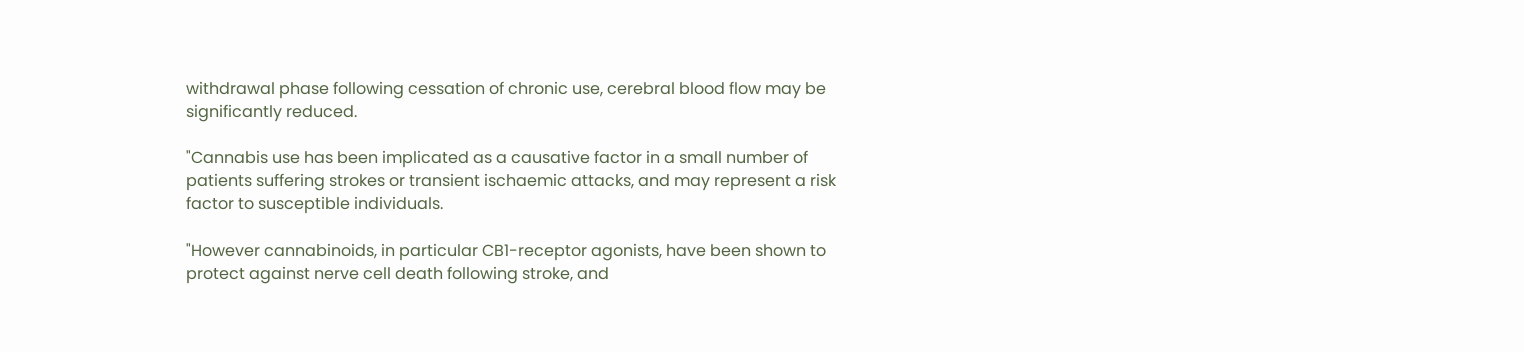withdrawal phase following cessation of chronic use, cerebral blood flow may be significantly reduced.

"Cannabis use has been implicated as a causative factor in a small number of patients suffering strokes or transient ischaemic attacks, and may represent a risk factor to susceptible individuals.

"However cannabinoids, in particular CB1-receptor agonists, have been shown to protect against nerve cell death following stroke, and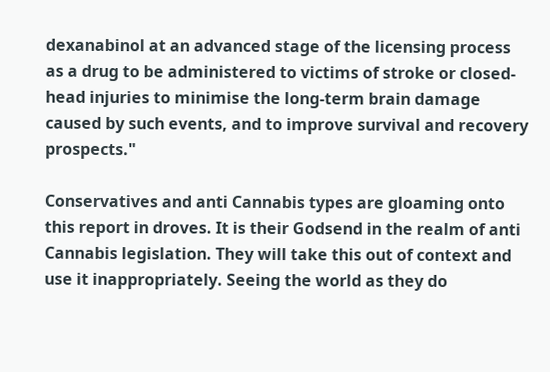dexanabinol at an advanced stage of the licensing process as a drug to be administered to victims of stroke or closed-head injuries to minimise the long-term brain damage caused by such events, and to improve survival and recovery prospects."

Conservatives and anti Cannabis types are gloaming onto this report in droves. It is their Godsend in the realm of anti Cannabis legislation. They will take this out of context and use it inappropriately. Seeing the world as they do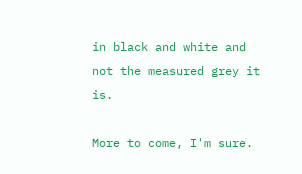in black and white and not the measured grey it is.

More to come, I'm sure.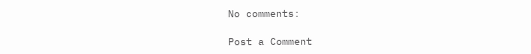No comments:

Post a Comment